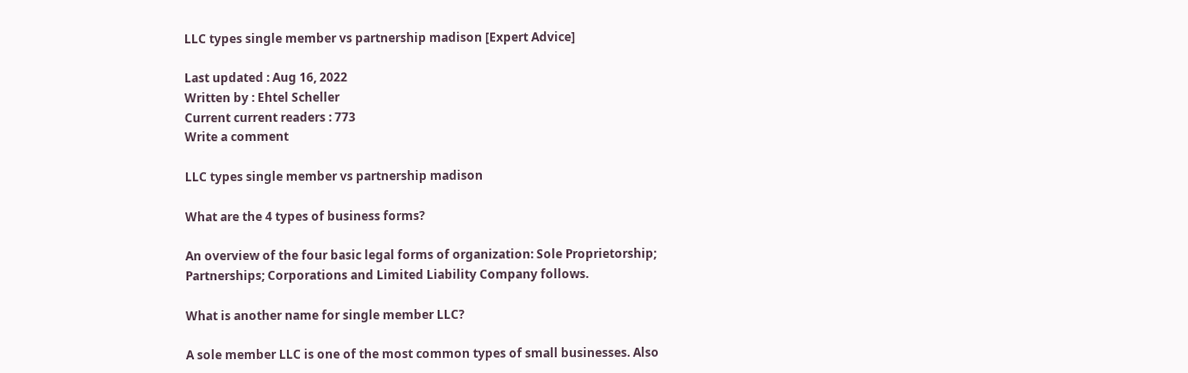LLC types single member vs partnership madison [Expert Advice]

Last updated : Aug 16, 2022
Written by : Ehtel Scheller
Current current readers : 773
Write a comment

LLC types single member vs partnership madison

What are the 4 types of business forms?

An overview of the four basic legal forms of organization: Sole Proprietorship; Partnerships; Corporations and Limited Liability Company follows.

What is another name for single member LLC?

A sole member LLC is one of the most common types of small businesses. Also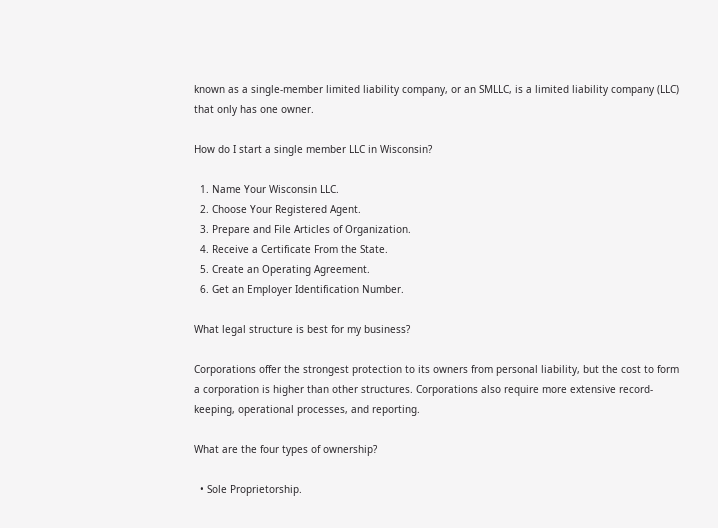known as a single-member limited liability company, or an SMLLC, is a limited liability company (LLC) that only has one owner.

How do I start a single member LLC in Wisconsin?

  1. Name Your Wisconsin LLC.
  2. Choose Your Registered Agent.
  3. Prepare and File Articles of Organization.
  4. Receive a Certificate From the State.
  5. Create an Operating Agreement.
  6. Get an Employer Identification Number.

What legal structure is best for my business?

Corporations offer the strongest protection to its owners from personal liability, but the cost to form a corporation is higher than other structures. Corporations also require more extensive record-keeping, operational processes, and reporting.

What are the four types of ownership?

  • Sole Proprietorship.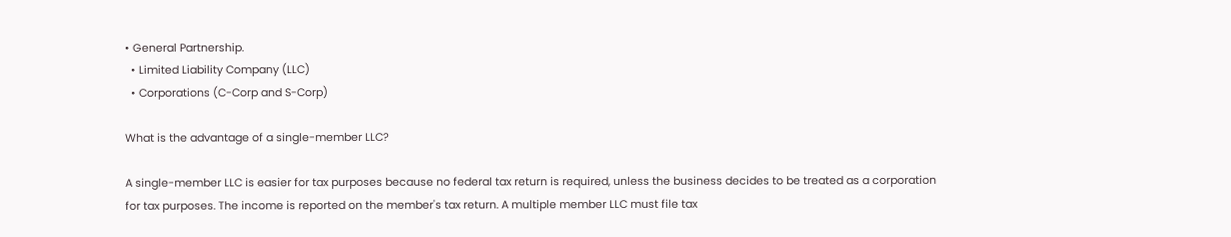• General Partnership.
  • Limited Liability Company (LLC)
  • Corporations (C-Corp and S-Corp)

What is the advantage of a single-member LLC?

A single-member LLC is easier for tax purposes because no federal tax return is required, unless the business decides to be treated as a corporation for tax purposes. The income is reported on the member's tax return. A multiple member LLC must file tax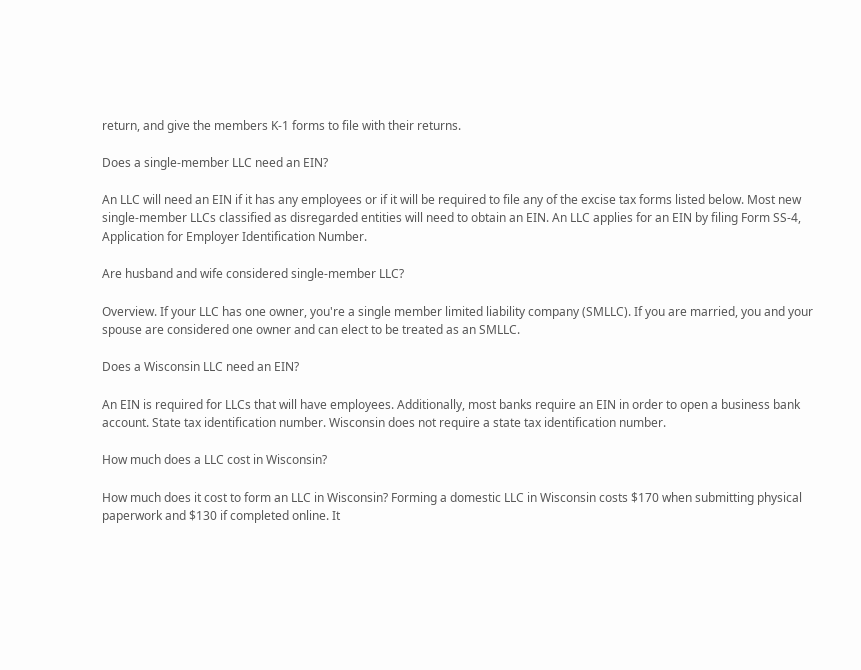return, and give the members K-1 forms to file with their returns.

Does a single-member LLC need an EIN?

An LLC will need an EIN if it has any employees or if it will be required to file any of the excise tax forms listed below. Most new single-member LLCs classified as disregarded entities will need to obtain an EIN. An LLC applies for an EIN by filing Form SS-4, Application for Employer Identification Number.

Are husband and wife considered single-member LLC?

Overview. If your LLC has one owner, you're a single member limited liability company (SMLLC). If you are married, you and your spouse are considered one owner and can elect to be treated as an SMLLC.

Does a Wisconsin LLC need an EIN?

An EIN is required for LLCs that will have employees. Additionally, most banks require an EIN in order to open a business bank account. State tax identification number. Wisconsin does not require a state tax identification number.

How much does a LLC cost in Wisconsin?

How much does it cost to form an LLC in Wisconsin? Forming a domestic LLC in Wisconsin costs $170 when submitting physical paperwork and $130 if completed online. It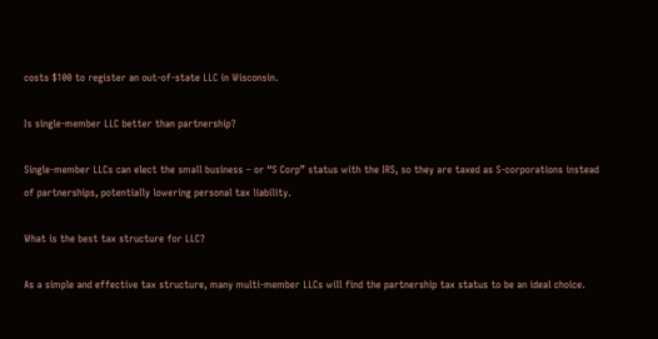costs $100 to register an out-of-state LLC in Wisconsin.

Is single-member LLC better than partnership?

Single-member LLCs can elect the small business – or “S Corp” status with the IRS, so they are taxed as S-corporations instead of partnerships, potentially lowering personal tax liability.

What is the best tax structure for LLC?

As a simple and effective tax structure, many multi-member LLCs will find the partnership tax status to be an ideal choice.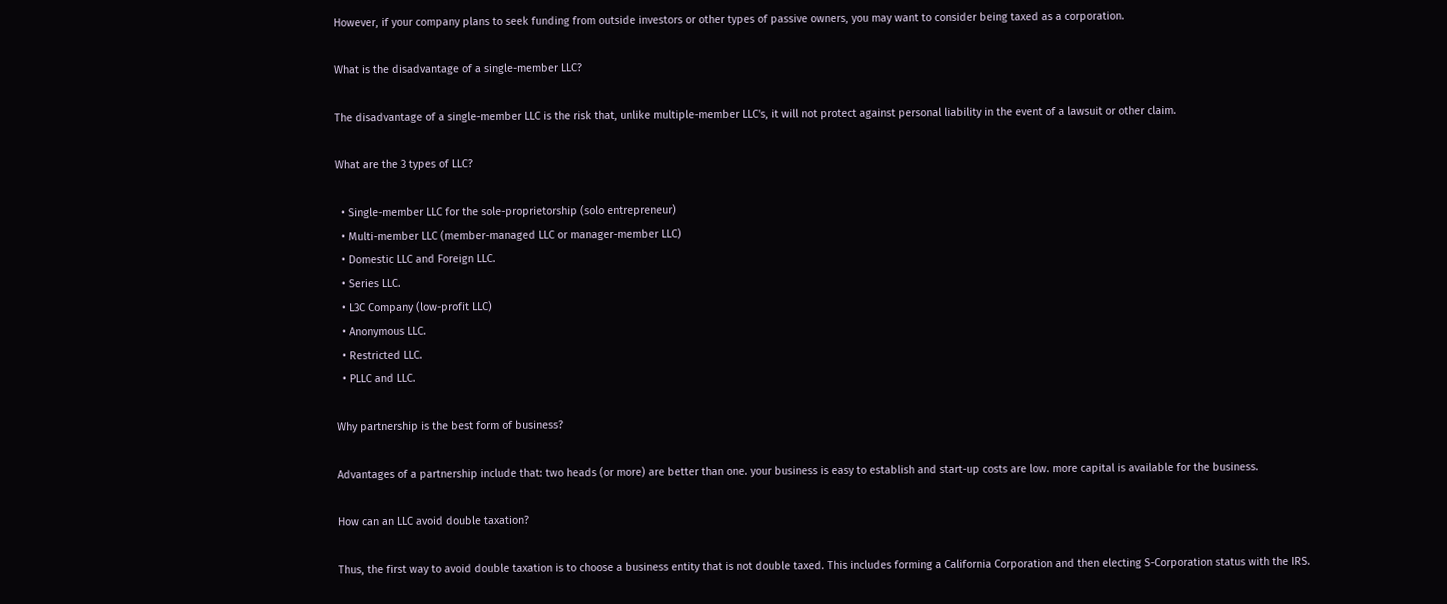However, if your company plans to seek funding from outside investors or other types of passive owners, you may want to consider being taxed as a corporation.

What is the disadvantage of a single-member LLC?

The disadvantage of a single-member LLC is the risk that, unlike multiple-member LLC's, it will not protect against personal liability in the event of a lawsuit or other claim.

What are the 3 types of LLC?

  • Single-member LLC for the sole-proprietorship (solo entrepreneur)
  • Multi-member LLC (member-managed LLC or manager-member LLC)
  • Domestic LLC and Foreign LLC.
  • Series LLC.
  • L3C Company (low-profit LLC)
  • Anonymous LLC.
  • Restricted LLC.
  • PLLC and LLC.

Why partnership is the best form of business?

Advantages of a partnership include that: two heads (or more) are better than one. your business is easy to establish and start-up costs are low. more capital is available for the business.

How can an LLC avoid double taxation?

Thus, the first way to avoid double taxation is to choose a business entity that is not double taxed. This includes forming a California Corporation and then electing S-Corporation status with the IRS.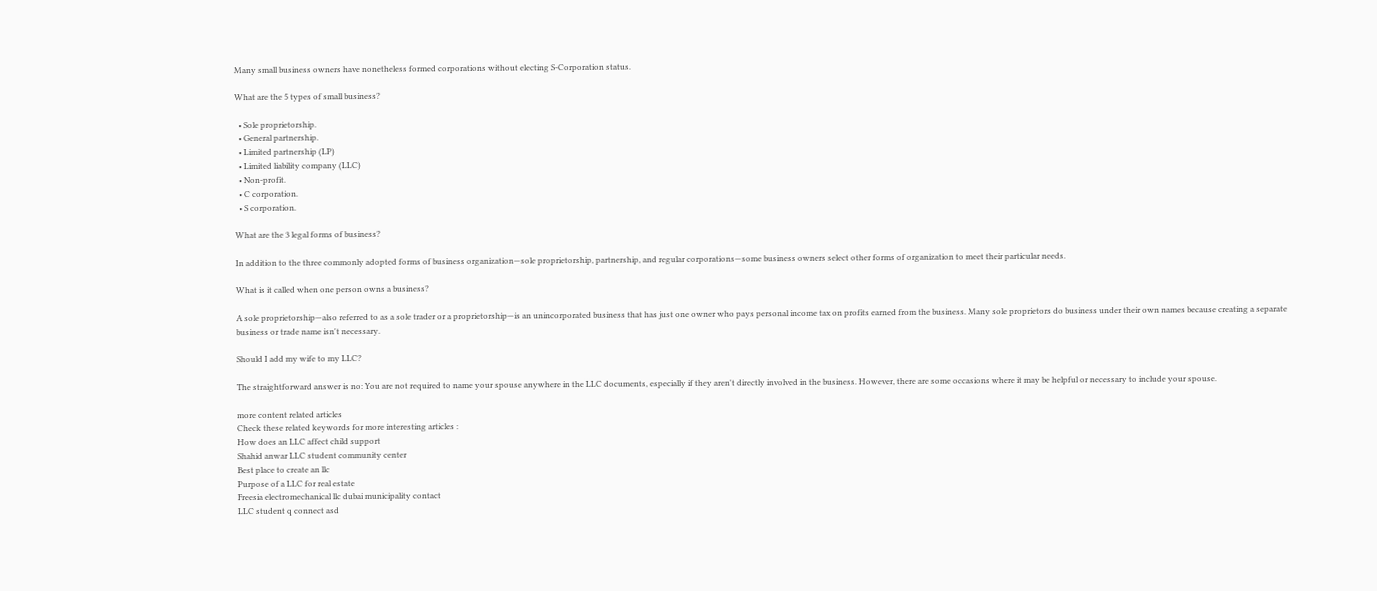Many small business owners have nonetheless formed corporations without electing S-Corporation status.

What are the 5 types of small business?

  • Sole proprietorship.
  • General partnership.
  • Limited partnership (LP)
  • Limited liability company (LLC)
  • Non-profit.
  • C corporation.
  • S corporation.

What are the 3 legal forms of business?

In addition to the three commonly adopted forms of business organization—sole proprietorship, partnership, and regular corporations—some business owners select other forms of organization to meet their particular needs.

What is it called when one person owns a business?

A sole proprietorship—also referred to as a sole trader or a proprietorship—is an unincorporated business that has just one owner who pays personal income tax on profits earned from the business. Many sole proprietors do business under their own names because creating a separate business or trade name isn't necessary.

Should I add my wife to my LLC?

The straightforward answer is no: You are not required to name your spouse anywhere in the LLC documents, especially if they aren't directly involved in the business. However, there are some occasions where it may be helpful or necessary to include your spouse.

more content related articles
Check these related keywords for more interesting articles :
How does an LLC affect child support
Shahid anwar LLC student community center
Best place to create an llc
Purpose of a LLC for real estate
Freesia electromechanical llc dubai municipality contact
LLC student q connect asd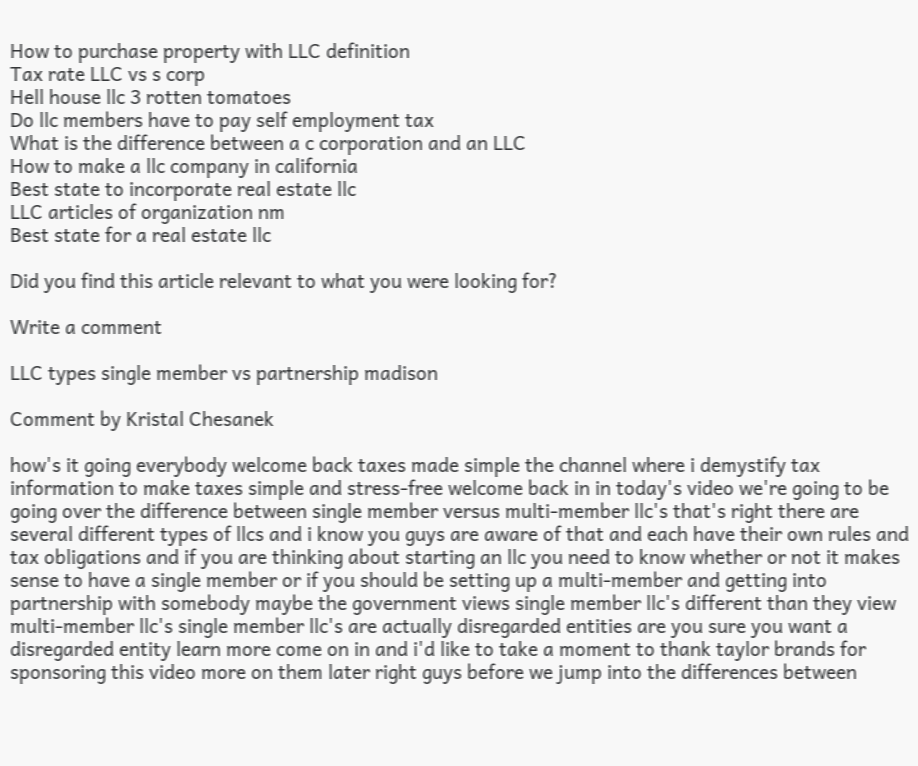How to purchase property with LLC definition
Tax rate LLC vs s corp
Hell house llc 3 rotten tomatoes
Do llc members have to pay self employment tax
What is the difference between a c corporation and an LLC
How to make a llc company in california
Best state to incorporate real estate llc
LLC articles of organization nm
Best state for a real estate llc

Did you find this article relevant to what you were looking for?

Write a comment

LLC types single member vs partnership madison

Comment by Kristal Chesanek

how's it going everybody welcome back taxes made simple the channel where i demystify tax information to make taxes simple and stress-free welcome back in in today's video we're going to be going over the difference between single member versus multi-member llc's that's right there are several different types of llcs and i know you guys are aware of that and each have their own rules and tax obligations and if you are thinking about starting an llc you need to know whether or not it makes sense to have a single member or if you should be setting up a multi-member and getting into partnership with somebody maybe the government views single member llc's different than they view multi-member llc's single member llc's are actually disregarded entities are you sure you want a disregarded entity learn more come on in and i'd like to take a moment to thank taylor brands for sponsoring this video more on them later right guys before we jump into the differences between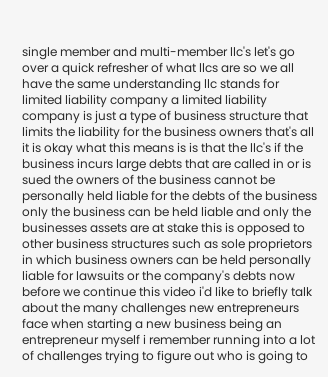single member and multi-member llc's let's go over a quick refresher of what llcs are so we all have the same understanding llc stands for limited liability company a limited liability company is just a type of business structure that limits the liability for the business owners that's all it is okay what this means is is that the llc's if the business incurs large debts that are called in or is sued the owners of the business cannot be personally held liable for the debts of the business only the business can be held liable and only the businesses assets are at stake this is opposed to other business structures such as sole proprietors in which business owners can be held personally liable for lawsuits or the company's debts now before we continue this video i'd like to briefly talk about the many challenges new entrepreneurs face when starting a new business being an entrepreneur myself i remember running into a lot of challenges trying to figure out who is going to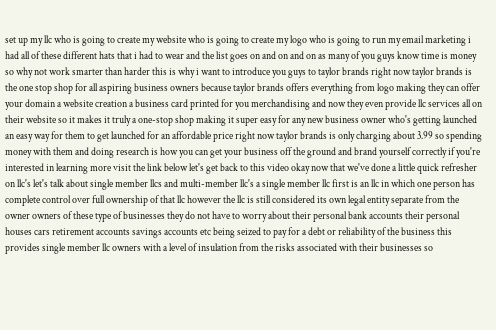set up my llc who is going to create my website who is going to create my logo who is going to run my email marketing i had all of these different hats that i had to wear and the list goes on and on and on as many of you guys know time is money so why not work smarter than harder this is why i want to introduce you guys to taylor brands right now taylor brands is the one stop shop for all aspiring business owners because taylor brands offers everything from logo making they can offer your domain a website creation a business card printed for you merchandising and now they even provide llc services all on their website so it makes it truly a one-stop shop making it super easy for any new business owner who's getting launched an easy way for them to get launched for an affordable price right now taylor brands is only charging about 3.99 so spending money with them and doing research is how you can get your business off the ground and brand yourself correctly if you're interested in learning more visit the link below let's get back to this video okay now that we've done a little quick refresher on llc's let's talk about single member llcs and multi-member llc's a single member llc first is an llc in which one person has complete control over full ownership of that llc however the llc is still considered its own legal entity separate from the owner owners of these type of businesses they do not have to worry about their personal bank accounts their personal houses cars retirement accounts savings accounts etc being seized to pay for a debt or reliability of the business this provides single member llc owners with a level of insulation from the risks associated with their businesses so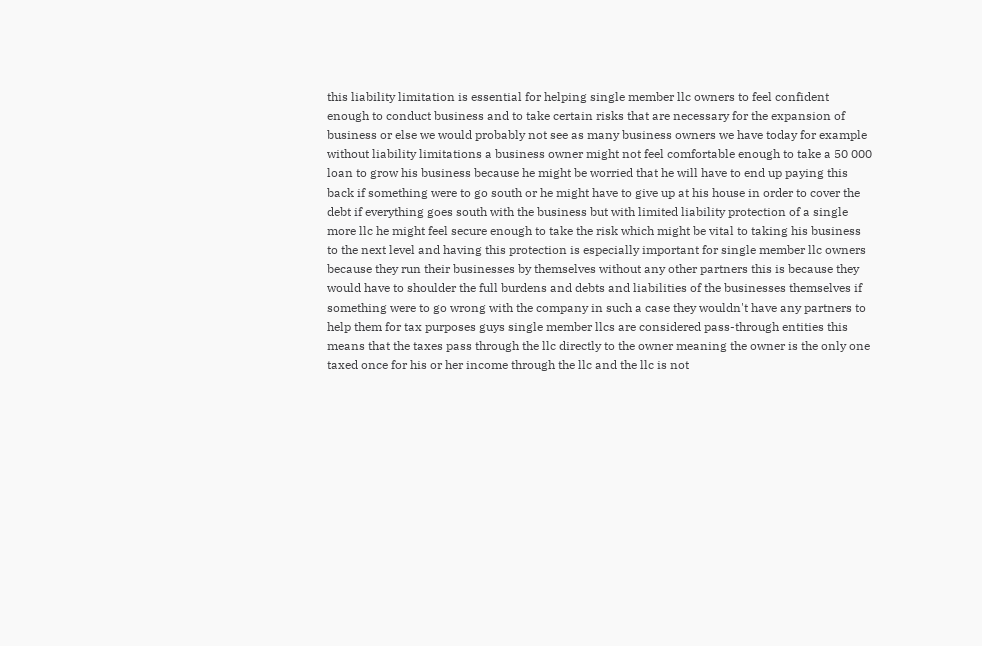this liability limitation is essential for helping single member llc owners to feel confident enough to conduct business and to take certain risks that are necessary for the expansion of business or else we would probably not see as many business owners we have today for example without liability limitations a business owner might not feel comfortable enough to take a 50 000 loan to grow his business because he might be worried that he will have to end up paying this back if something were to go south or he might have to give up at his house in order to cover the debt if everything goes south with the business but with limited liability protection of a single more llc he might feel secure enough to take the risk which might be vital to taking his business to the next level and having this protection is especially important for single member llc owners because they run their businesses by themselves without any other partners this is because they would have to shoulder the full burdens and debts and liabilities of the businesses themselves if something were to go wrong with the company in such a case they wouldn't have any partners to help them for tax purposes guys single member llcs are considered pass-through entities this means that the taxes pass through the llc directly to the owner meaning the owner is the only one taxed once for his or her income through the llc and the llc is not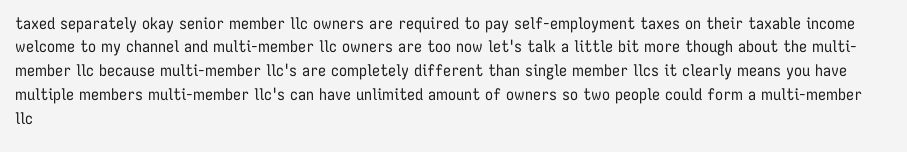taxed separately okay senior member llc owners are required to pay self-employment taxes on their taxable income welcome to my channel and multi-member llc owners are too now let's talk a little bit more though about the multi-member llc because multi-member llc's are completely different than single member llcs it clearly means you have multiple members multi-member llc's can have unlimited amount of owners so two people could form a multi-member llc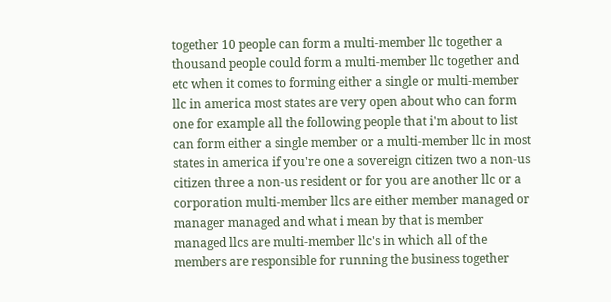together 10 people can form a multi-member llc together a thousand people could form a multi-member llc together and etc when it comes to forming either a single or multi-member llc in america most states are very open about who can form one for example all the following people that i'm about to list can form either a single member or a multi-member llc in most states in america if you're one a sovereign citizen two a non-us citizen three a non-us resident or for you are another llc or a corporation multi-member llcs are either member managed or manager managed and what i mean by that is member managed llcs are multi-member llc's in which all of the members are responsible for running the business together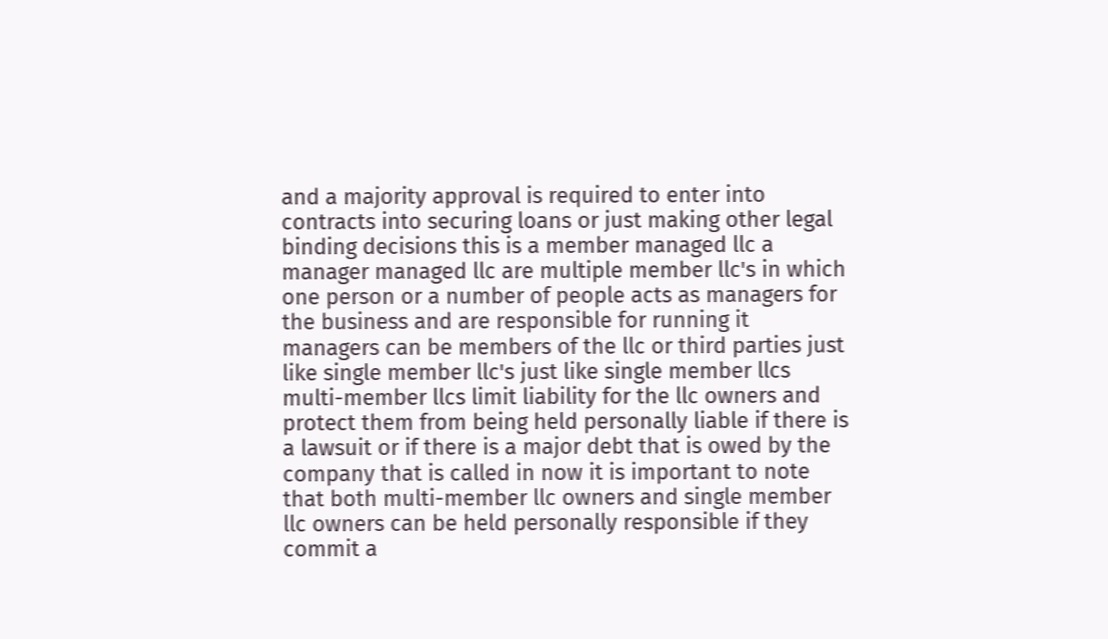and a majority approval is required to enter into contracts into securing loans or just making other legal binding decisions this is a member managed llc a manager managed llc are multiple member llc's in which one person or a number of people acts as managers for the business and are responsible for running it managers can be members of the llc or third parties just like single member llc's just like single member llcs multi-member llcs limit liability for the llc owners and protect them from being held personally liable if there is a lawsuit or if there is a major debt that is owed by the company that is called in now it is important to note that both multi-member llc owners and single member llc owners can be held personally responsible if they commit a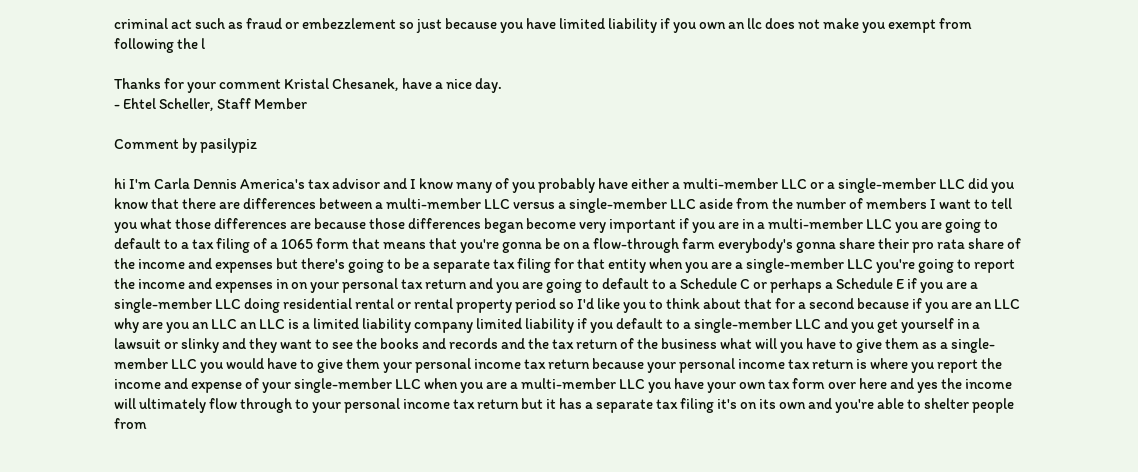criminal act such as fraud or embezzlement so just because you have limited liability if you own an llc does not make you exempt from following the l

Thanks for your comment Kristal Chesanek, have a nice day.
- Ehtel Scheller, Staff Member

Comment by pasilypiz

hi I'm Carla Dennis America's tax advisor and I know many of you probably have either a multi-member LLC or a single-member LLC did you know that there are differences between a multi-member LLC versus a single-member LLC aside from the number of members I want to tell you what those differences are because those differences began become very important if you are in a multi-member LLC you are going to default to a tax filing of a 1065 form that means that you're gonna be on a flow-through farm everybody's gonna share their pro rata share of the income and expenses but there's going to be a separate tax filing for that entity when you are a single-member LLC you're going to report the income and expenses in on your personal tax return and you are going to default to a Schedule C or perhaps a Schedule E if you are a single-member LLC doing residential rental or rental property period so I'd like you to think about that for a second because if you are an LLC why are you an LLC an LLC is a limited liability company limited liability if you default to a single-member LLC and you get yourself in a lawsuit or slinky and they want to see the books and records and the tax return of the business what will you have to give them as a single-member LLC you would have to give them your personal income tax return because your personal income tax return is where you report the income and expense of your single-member LLC when you are a multi-member LLC you have your own tax form over here and yes the income will ultimately flow through to your personal income tax return but it has a separate tax filing it's on its own and you're able to shelter people from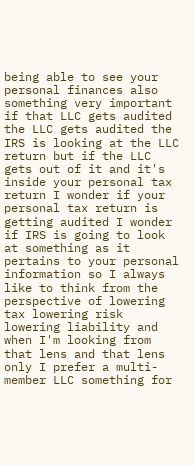being able to see your personal finances also something very important if that LLC gets audited the LLC gets audited the IRS is looking at the LLC return but if the LLC gets out of it and it's inside your personal tax return I wonder if your personal tax return is getting audited I wonder if IRS is going to look at something as it pertains to your personal information so I always like to think from the perspective of lowering tax lowering risk lowering liability and when I'm looking from that lens and that lens only I prefer a multi-member LLC something for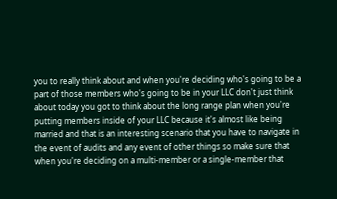you to really think about and when you're deciding who's going to be a part of those members who's going to be in your LLC don't just think about today you got to think about the long range plan when you're putting members inside of your LLC because it's almost like being married and that is an interesting scenario that you have to navigate in the event of audits and any event of other things so make sure that when you're deciding on a multi-member or a single-member that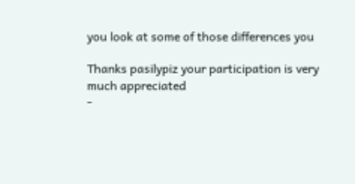you look at some of those differences you

Thanks pasilypiz your participation is very much appreciated
-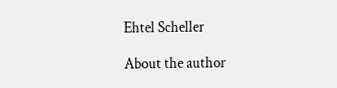Ehtel Scheller

About the author